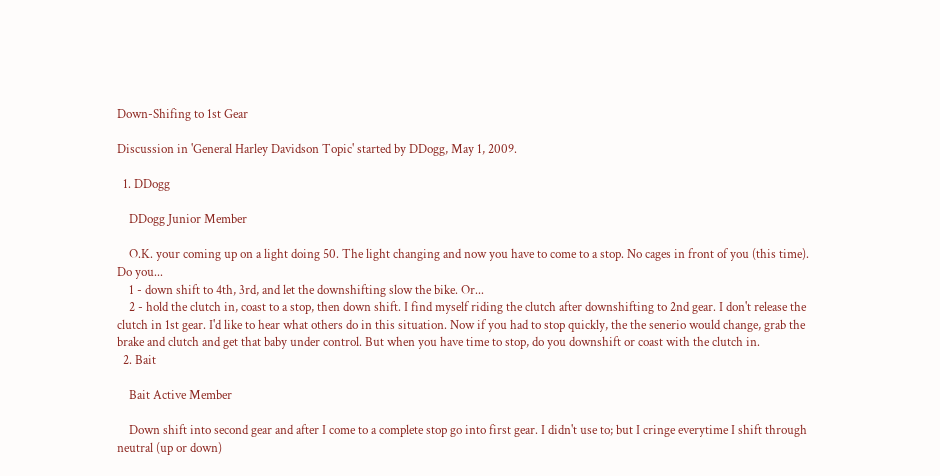Down-Shifing to 1st Gear

Discussion in 'General Harley Davidson Topic' started by DDogg, May 1, 2009.

  1. DDogg

    DDogg Junior Member

    O.K. your coming up on a light doing 50. The light changing and now you have to come to a stop. No cages in front of you (this time). Do you...
    1 - down shift to 4th, 3rd, and let the downshifting slow the bike. Or...
    2 - hold the clutch in, coast to a stop, then down shift. I find myself riding the clutch after downshifting to 2nd gear. I don't release the clutch in 1st gear. I'd like to hear what others do in this situation. Now if you had to stop quickly, the the senerio would change, grab the brake and clutch and get that baby under control. But when you have time to stop, do you downshift or coast with the clutch in.
  2. Bait

    Bait Active Member

    Down shift into second gear and after I come to a complete stop go into first gear. I didn't use to; but I cringe everytime I shift through neutral (up or down)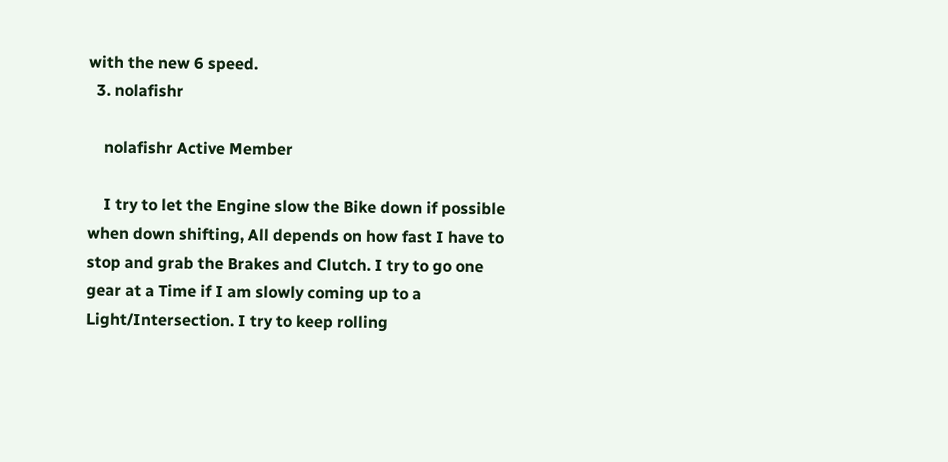with the new 6 speed.
  3. nolafishr

    nolafishr Active Member

    I try to let the Engine slow the Bike down if possible when down shifting, All depends on how fast I have to stop and grab the Brakes and Clutch. I try to go one gear at a Time if I am slowly coming up to a Light/Intersection. I try to keep rolling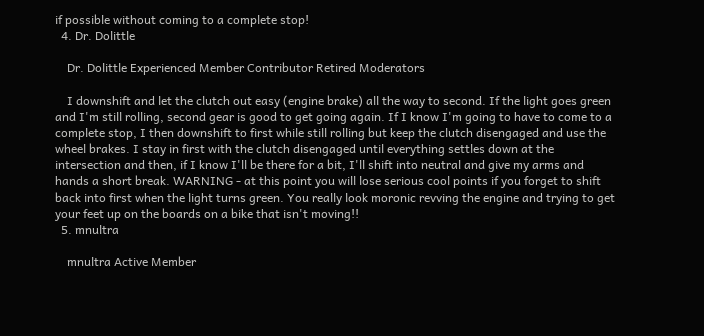if possible without coming to a complete stop!
  4. Dr. Dolittle

    Dr. Dolittle Experienced Member Contributor Retired Moderators

    I downshift and let the clutch out easy (engine brake) all the way to second. If the light goes green and I'm still rolling, second gear is good to get going again. If I know I'm going to have to come to a complete stop, I then downshift to first while still rolling but keep the clutch disengaged and use the wheel brakes. I stay in first with the clutch disengaged until everything settles down at the intersection and then, if I know I'll be there for a bit, I'll shift into neutral and give my arms and hands a short break. WARNING - at this point you will lose serious cool points if you forget to shift back into first when the light turns green. You really look moronic revving the engine and trying to get your feet up on the boards on a bike that isn't moving!!
  5. mnultra

    mnultra Active Member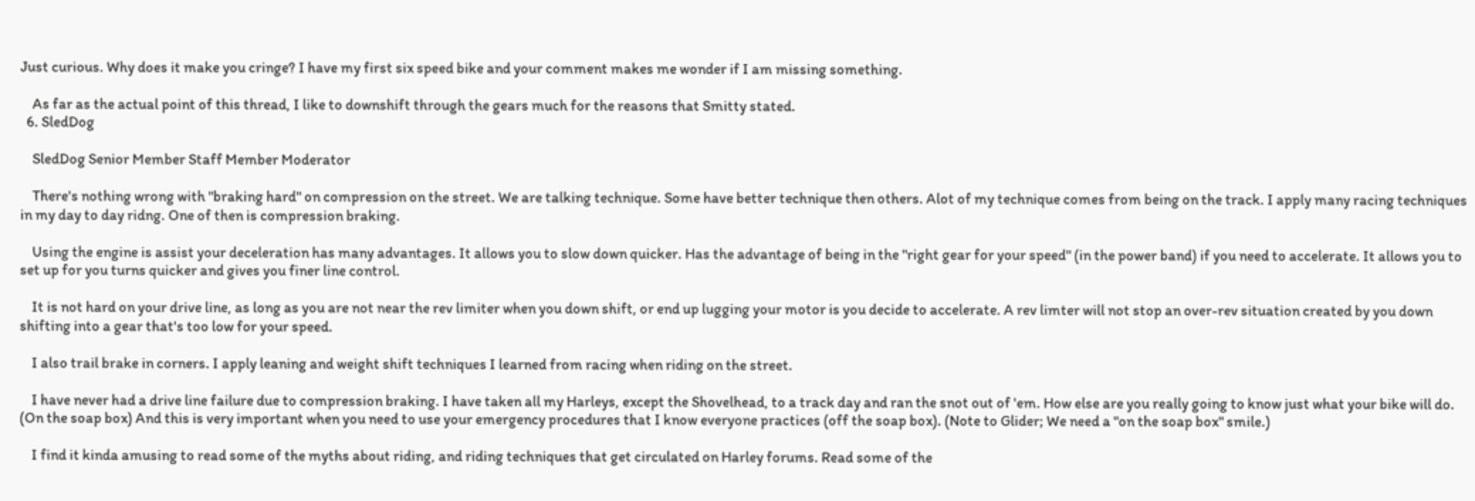Just curious. Why does it make you cringe? I have my first six speed bike and your comment makes me wonder if I am missing something.

    As far as the actual point of this thread, I like to downshift through the gears much for the reasons that Smitty stated.
  6. SledDog

    SledDog Senior Member Staff Member Moderator

    There's nothing wrong with "braking hard" on compression on the street. We are talking technique. Some have better technique then others. Alot of my technique comes from being on the track. I apply many racing techniques in my day to day ridng. One of then is compression braking.

    Using the engine is assist your deceleration has many advantages. It allows you to slow down quicker. Has the advantage of being in the "right gear for your speed" (in the power band) if you need to accelerate. It allows you to set up for you turns quicker and gives you finer line control.

    It is not hard on your drive line, as long as you are not near the rev limiter when you down shift, or end up lugging your motor is you decide to accelerate. A rev limter will not stop an over-rev situation created by you down shifting into a gear that's too low for your speed.

    I also trail brake in corners. I apply leaning and weight shift techniques I learned from racing when riding on the street.

    I have never had a drive line failure due to compression braking. I have taken all my Harleys, except the Shovelhead, to a track day and ran the snot out of 'em. How else are you really going to know just what your bike will do. (On the soap box) And this is very important when you need to use your emergency procedures that I know everyone practices (off the soap box). (Note to Glider; We need a "on the soap box" smile.)

    I find it kinda amusing to read some of the myths about riding, and riding techniques that get circulated on Harley forums. Read some of the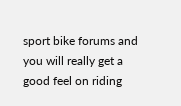sport bike forums and you will really get a good feel on riding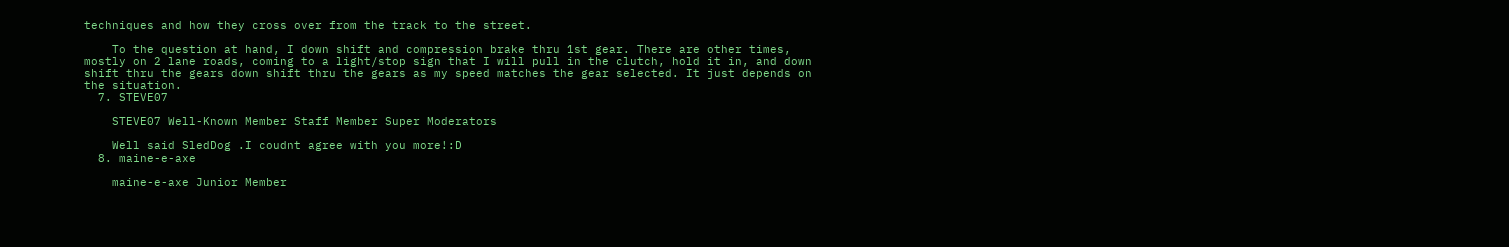techniques and how they cross over from the track to the street.

    To the question at hand, I down shift and compression brake thru 1st gear. There are other times, mostly on 2 lane roads, coming to a light/stop sign that I will pull in the clutch, hold it in, and down shift thru the gears down shift thru the gears as my speed matches the gear selected. It just depends on the situation.
  7. STEVE07

    STEVE07 Well-Known Member Staff Member Super Moderators

    Well said SledDog .I coudnt agree with you more!:D
  8. maine-e-axe

    maine-e-axe Junior Member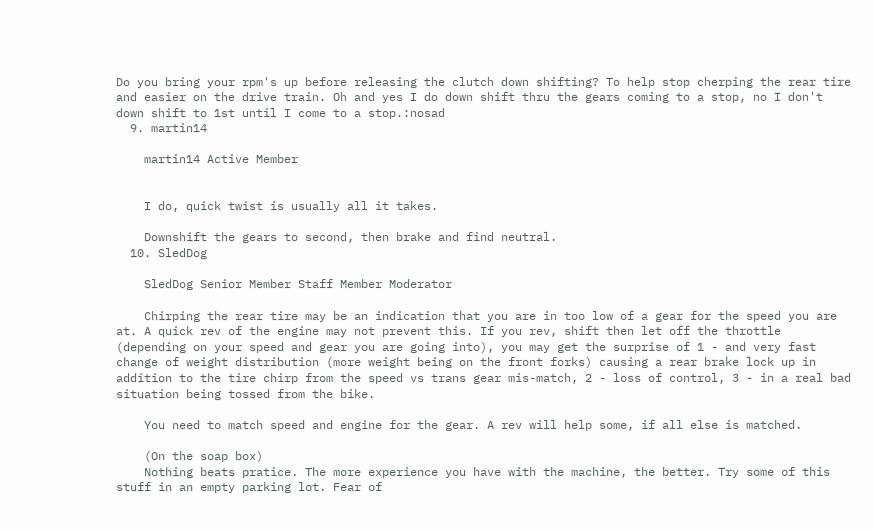Do you bring your rpm's up before releasing the clutch down shifting? To help stop cherping the rear tire and easier on the drive train. Oh and yes I do down shift thru the gears coming to a stop, no I don't down shift to 1st until I come to a stop.:nosad
  9. martin14

    martin14 Active Member


    I do, quick twist is usually all it takes.

    Downshift the gears to second, then brake and find neutral.
  10. SledDog

    SledDog Senior Member Staff Member Moderator

    Chirping the rear tire may be an indication that you are in too low of a gear for the speed you are at. A quick rev of the engine may not prevent this. If you rev, shift then let off the throttle (depending on your speed and gear you are going into), you may get the surprise of 1 - and very fast change of weight distribution (more weight being on the front forks) causing a rear brake lock up in addition to the tire chirp from the speed vs trans gear mis-match, 2 - loss of control, 3 - in a real bad situation being tossed from the bike.

    You need to match speed and engine for the gear. A rev will help some, if all else is matched.

    (On the soap box)
    Nothing beats pratice. The more experience you have with the machine, the better. Try some of this stuff in an empty parking lot. Fear of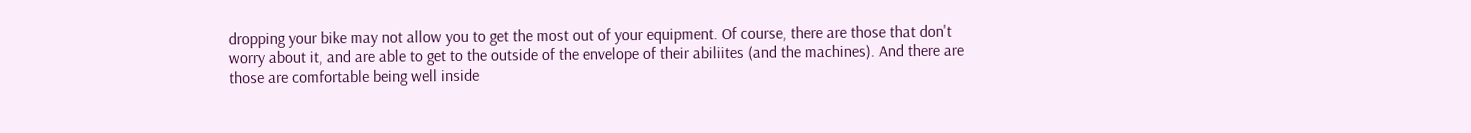dropping your bike may not allow you to get the most out of your equipment. Of course, there are those that don't worry about it, and are able to get to the outside of the envelope of their abiliites (and the machines). And there are those are comfortable being well inside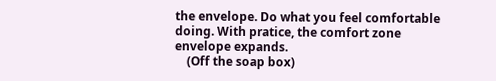the envelope. Do what you feel comfortable doing. With pratice, the comfort zone envelope expands.
    (Off the soap box)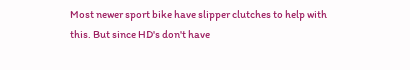Most newer sport bike have slipper clutches to help with this. But since HD's don't have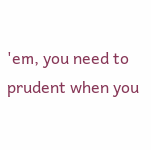'em, you need to prudent when you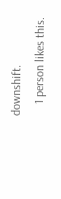downshift.
    1 person likes this.